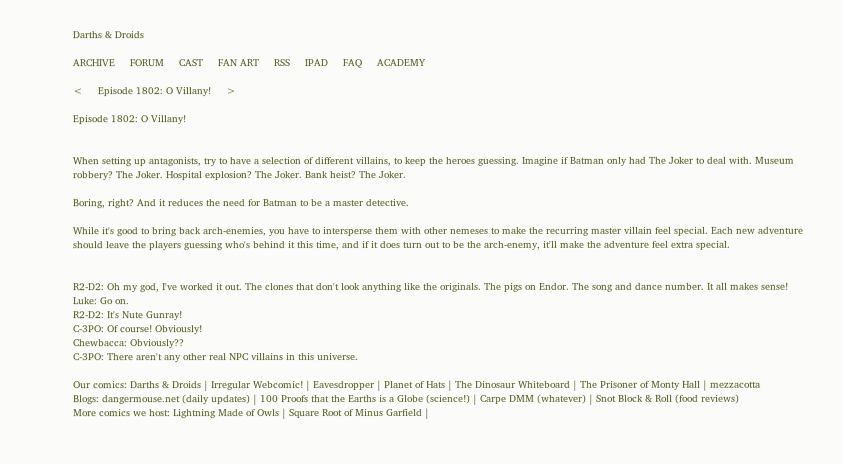Darths & Droids

ARCHIVE     FORUM     CAST     FAN ART     RSS     IPAD     FAQ     ACADEMY

<     Episode 1802: O Villany!     >

Episode 1802: O Villany!


When setting up antagonists, try to have a selection of different villains, to keep the heroes guessing. Imagine if Batman only had The Joker to deal with. Museum robbery? The Joker. Hospital explosion? The Joker. Bank heist? The Joker.

Boring, right? And it reduces the need for Batman to be a master detective.

While it's good to bring back arch-enemies, you have to intersperse them with other nemeses to make the recurring master villain feel special. Each new adventure should leave the players guessing who's behind it this time, and if it does turn out to be the arch-enemy, it'll make the adventure feel extra special.


R2-D2: Oh my god, I've worked it out. The clones that don't look anything like the originals. The pigs on Endor. The song and dance number. It all makes sense!
Luke: Go on.
R2-D2: It's Nute Gunray!
C-3PO: Of course! Obviously!
Chewbacca: Obviously??
C-3PO: There aren't any other real NPC villains in this universe.

Our comics: Darths & Droids | Irregular Webcomic! | Eavesdropper | Planet of Hats | The Dinosaur Whiteboard | The Prisoner of Monty Hall | mezzacotta
Blogs: dangermouse.net (daily updates) | 100 Proofs that the Earths is a Globe (science!) | Carpe DMM (whatever) | Snot Block & Roll (food reviews)
More comics we host: Lightning Made of Owls | Square Root of Minus Garfield |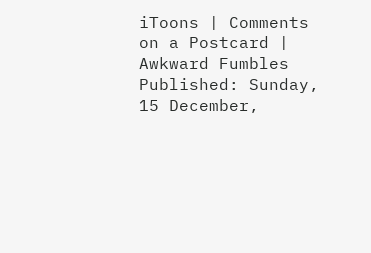iToons | Comments on a Postcard | Awkward Fumbles
Published: Sunday, 15 December,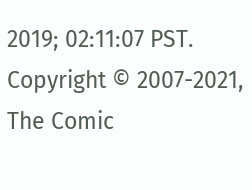2019; 02:11:07 PST.
Copyright © 2007-2021, The Comic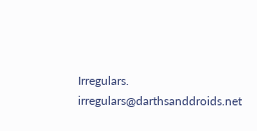Irregulars. irregulars@darthsanddroids.net